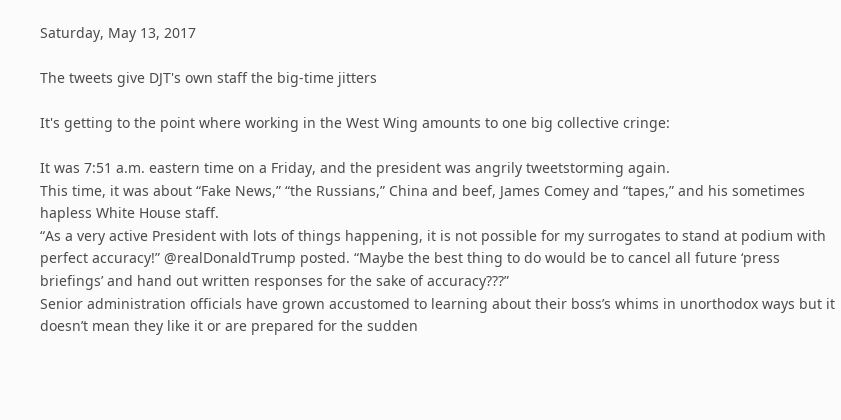Saturday, May 13, 2017

The tweets give DJT's own staff the big-time jitters

It's getting to the point where working in the West Wing amounts to one big collective cringe:

It was 7:51 a.m. eastern time on a Friday, and the president was angrily tweetstorming again.
This time, it was about “Fake News,” “the Russians,” China and beef, James Comey and “tapes,” and his sometimes hapless White House staff.
“As a very active President with lots of things happening, it is not possible for my surrogates to stand at podium with perfect accuracy!” @realDonaldTrump posted. “Maybe the best thing to do would be to cancel all future ‘press briefings’ and hand out written responses for the sake of accuracy???”
Senior administration officials have grown accustomed to learning about their boss’s whims in unorthodox ways but it doesn’t mean they like it or are prepared for the sudden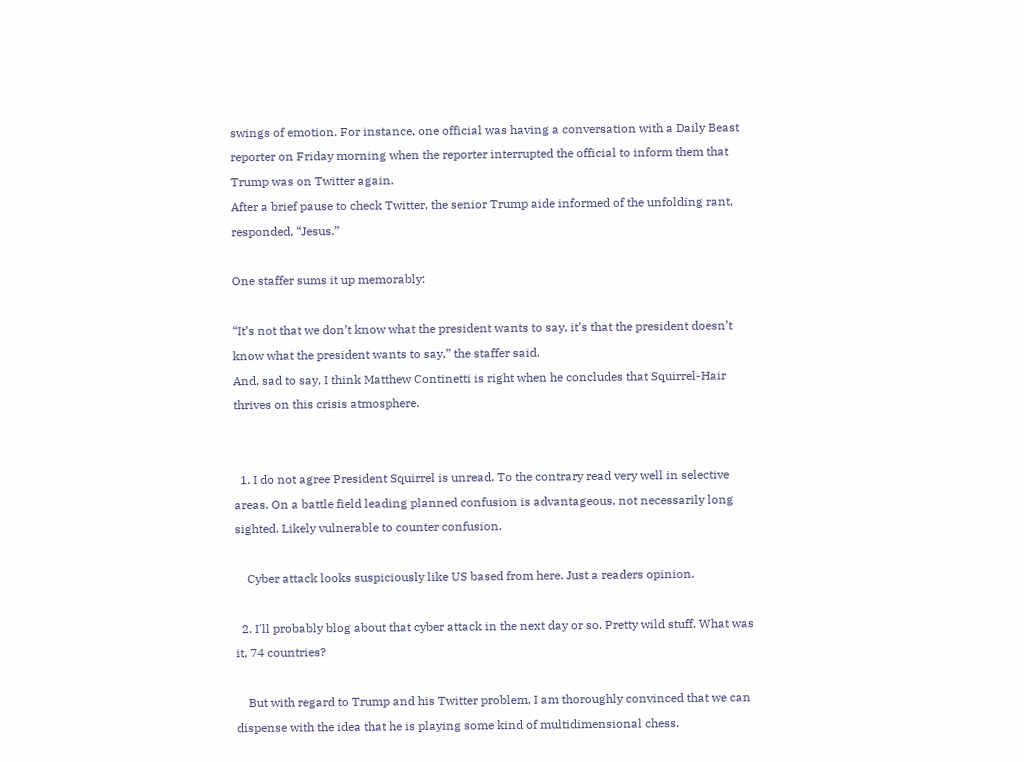swings of emotion. For instance, one official was having a conversation with a Daily Beast reporter on Friday morning when the reporter interrupted the official to inform them that Trump was on Twitter again.
After a brief pause to check Twitter, the senior Trump aide informed of the unfolding rant, responded, “Jesus.”

One staffer sums it up memorably:

“It’s not that we don’t know what the president wants to say, it’s that the president doesn’t know what the president wants to say,” the staffer said.
And, sad to say, I think Matthew Continetti is right when he concludes that Squirrel-Hair thrives on this crisis atmosphere.


  1. I do not agree President Squirrel is unread. To the contrary read very well in selective areas. On a battle field leading planned confusion is advantageous, not necessarily long sighted. Likely vulnerable to counter confusion.

    Cyber attack looks suspiciously like US based from here. Just a readers opinion.

  2. I'll probably blog about that cyber attack in the next day or so. Pretty wild stuff. What was it, 74 countries?

    But with regard to Trump and his Twitter problem, I am thoroughly convinced that we can dispense with the idea that he is playing some kind of multidimensional chess.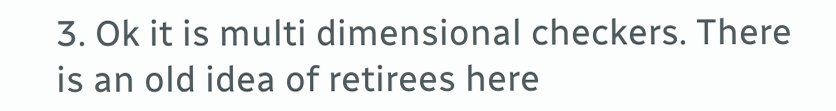3. Ok it is multi dimensional checkers. There is an old idea of retirees here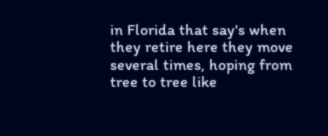in Florida that say's when they retire here they move several times, hoping from tree to tree like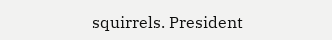squirrels. President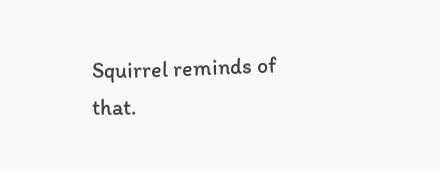Squirrel reminds of that.